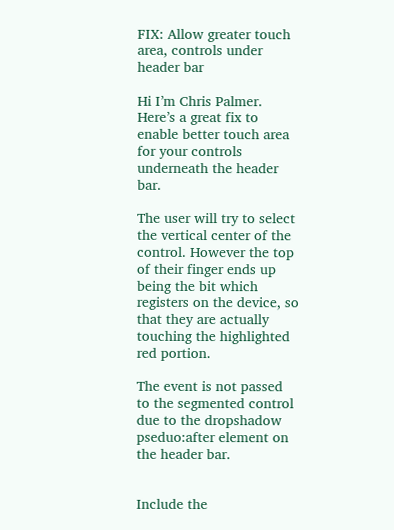FIX: Allow greater touch area, controls under header bar

Hi I’m Chris Palmer.
Here’s a great fix to enable better touch area for your controls underneath the header bar.

The user will try to select the vertical center of the control. However the top of their finger ends up being the bit which registers on the device, so that they are actually touching the highlighted red portion.

The event is not passed to the segmented control due to the dropshadow pseduo:after element on the header bar.


Include the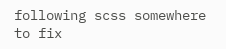following scss somewhere to fix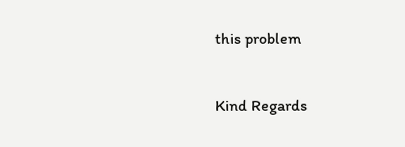this problem


Kind Regards